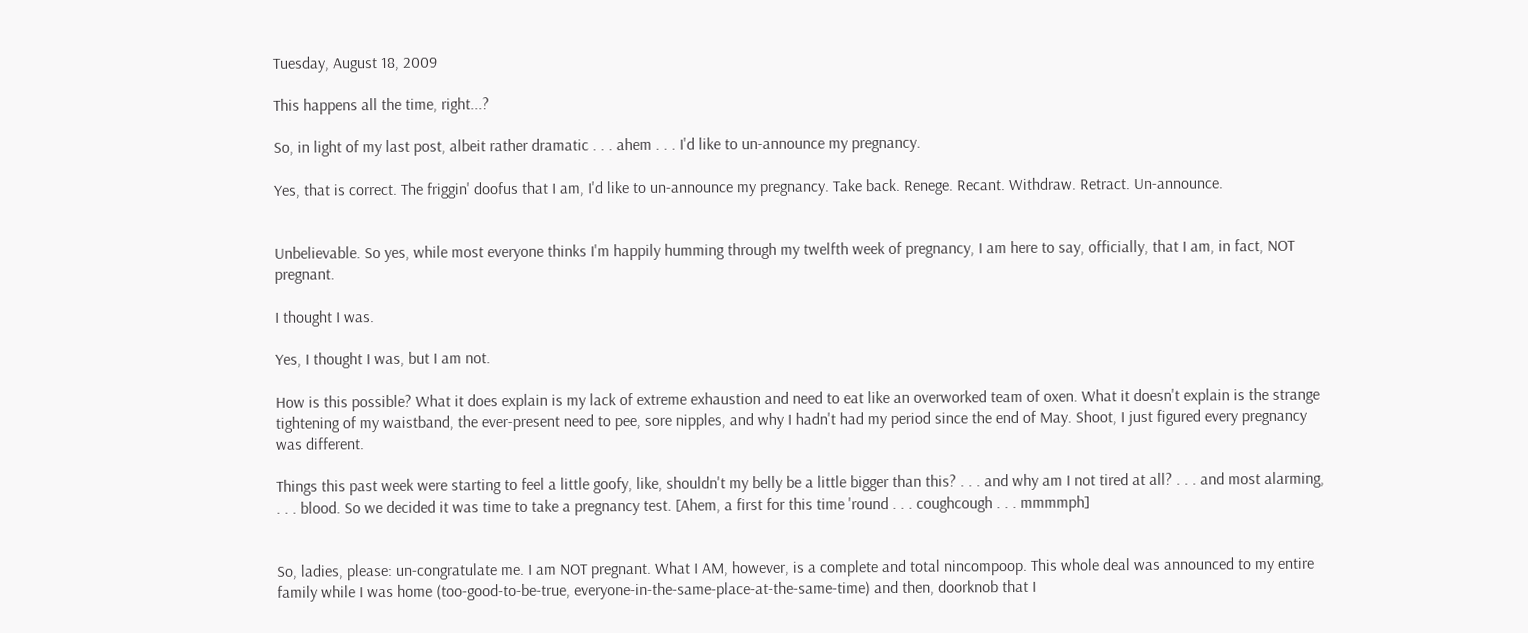Tuesday, August 18, 2009

This happens all the time, right...?

So, in light of my last post, albeit rather dramatic . . . ahem . . . I'd like to un-announce my pregnancy.

Yes, that is correct. The friggin' doofus that I am, I'd like to un-announce my pregnancy. Take back. Renege. Recant. Withdraw. Retract. Un-announce.


Unbelievable. So yes, while most everyone thinks I'm happily humming through my twelfth week of pregnancy, I am here to say, officially, that I am, in fact, NOT pregnant.

I thought I was.

Yes, I thought I was, but I am not.

How is this possible? What it does explain is my lack of extreme exhaustion and need to eat like an overworked team of oxen. What it doesn't explain is the strange tightening of my waistband, the ever-present need to pee, sore nipples, and why I hadn't had my period since the end of May. Shoot, I just figured every pregnancy was different.

Things this past week were starting to feel a little goofy, like, shouldn't my belly be a little bigger than this? . . . and why am I not tired at all? . . . and most alarming, . . . blood. So we decided it was time to take a pregnancy test. [Ahem, a first for this time 'round . . . coughcough . . . mmmmph]


So, ladies, please: un-congratulate me. I am NOT pregnant. What I AM, however, is a complete and total nincompoop. This whole deal was announced to my entire family while I was home (too-good-to-be-true, everyone-in-the-same-place-at-the-same-time) and then, doorknob that I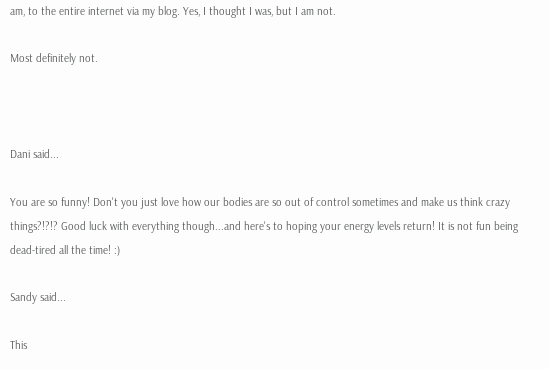am, to the entire internet via my blog. Yes, I thought I was, but I am not.

Most definitely not.



Dani said...

You are so funny! Don't you just love how our bodies are so out of control sometimes and make us think crazy things?!?!? Good luck with everything though...and here's to hoping your energy levels return! It is not fun being dead-tired all the time! :)

Sandy said...

This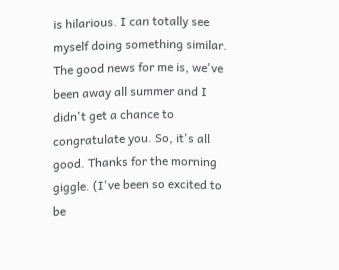is hilarious. I can totally see myself doing something similar. The good news for me is, we've been away all summer and I didn't get a chance to congratulate you. So, it's all good. Thanks for the morning giggle. (I've been so excited to be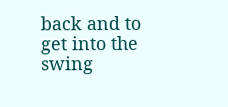back and to get into the swing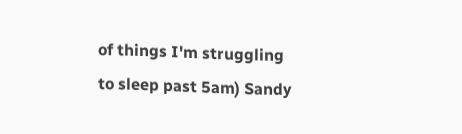of things I'm struggling to sleep past 5am) Sandy